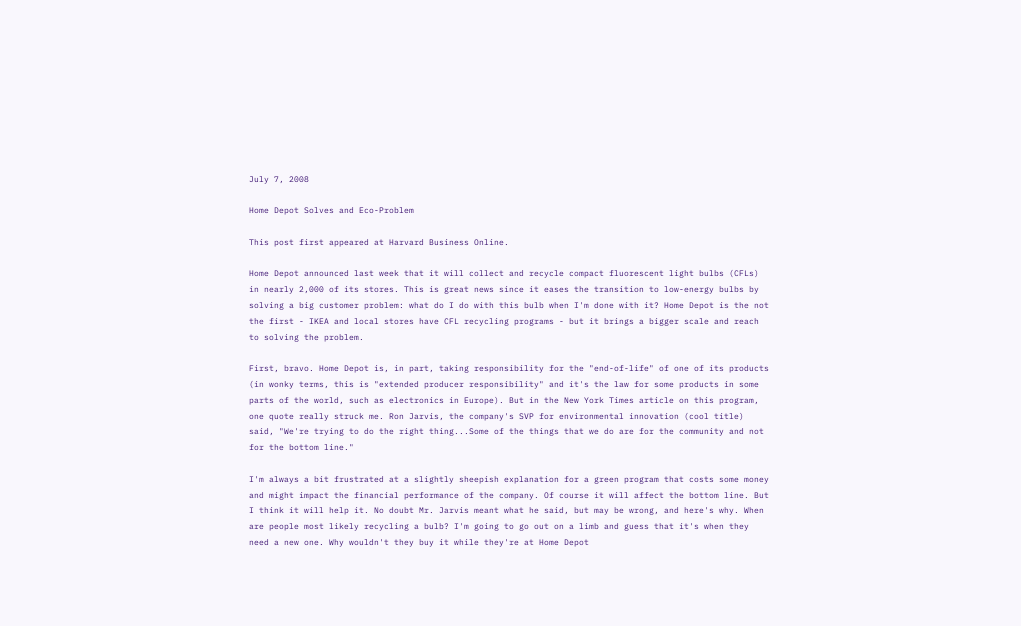July 7, 2008

Home Depot Solves and Eco-Problem

This post first appeared at Harvard Business Online.

Home Depot announced last week that it will collect and recycle compact fluorescent light bulbs (CFLs) in nearly 2,000 of its stores. This is great news since it eases the transition to low-energy bulbs by solving a big customer problem: what do I do with this bulb when I'm done with it? Home Depot is the not the first - IKEA and local stores have CFL recycling programs - but it brings a bigger scale and reach to solving the problem.

First, bravo. Home Depot is, in part, taking responsibility for the "end-of-life" of one of its products (in wonky terms, this is "extended producer responsibility" and it's the law for some products in some parts of the world, such as electronics in Europe). But in the New York Times article on this program, one quote really struck me. Ron Jarvis, the company's SVP for environmental innovation (cool title) said, "We're trying to do the right thing...Some of the things that we do are for the community and not for the bottom line."

I'm always a bit frustrated at a slightly sheepish explanation for a green program that costs some money and might impact the financial performance of the company. Of course it will affect the bottom line. But I think it will help it. No doubt Mr. Jarvis meant what he said, but may be wrong, and here's why. When are people most likely recycling a bulb? I'm going to go out on a limb and guess that it's when they need a new one. Why wouldn't they buy it while they're at Home Depot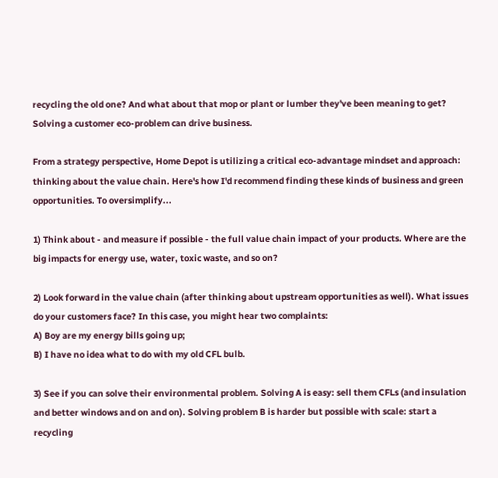recycling the old one? And what about that mop or plant or lumber they've been meaning to get? Solving a customer eco-problem can drive business.

From a strategy perspective, Home Depot is utilizing a critical eco-advantage mindset and approach: thinking about the value chain. Here's how I'd recommend finding these kinds of business and green opportunities. To oversimplify...

1) Think about - and measure if possible - the full value chain impact of your products. Where are the big impacts for energy use, water, toxic waste, and so on?

2) Look forward in the value chain (after thinking about upstream opportunities as well). What issues do your customers face? In this case, you might hear two complaints:
A) Boy are my energy bills going up;
B) I have no idea what to do with my old CFL bulb.

3) See if you can solve their environmental problem. Solving A is easy: sell them CFLs (and insulation and better windows and on and on). Solving problem B is harder but possible with scale: start a recycling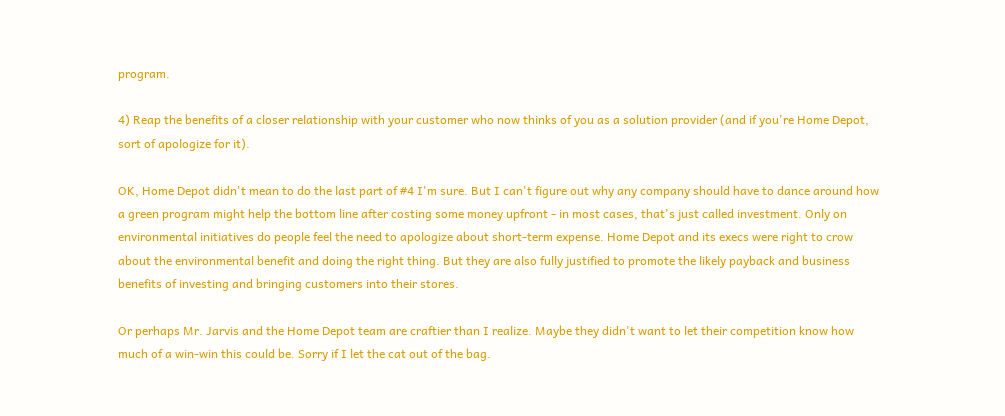program.

4) Reap the benefits of a closer relationship with your customer who now thinks of you as a solution provider (and if you're Home Depot, sort of apologize for it).

OK, Home Depot didn't mean to do the last part of #4 I'm sure. But I can't figure out why any company should have to dance around how a green program might help the bottom line after costing some money upfront - in most cases, that's just called investment. Only on environmental initiatives do people feel the need to apologize about short-term expense. Home Depot and its execs were right to crow about the environmental benefit and doing the right thing. But they are also fully justified to promote the likely payback and business benefits of investing and bringing customers into their stores.

Or perhaps Mr. Jarvis and the Home Depot team are craftier than I realize. Maybe they didn't want to let their competition know how much of a win-win this could be. Sorry if I let the cat out of the bag.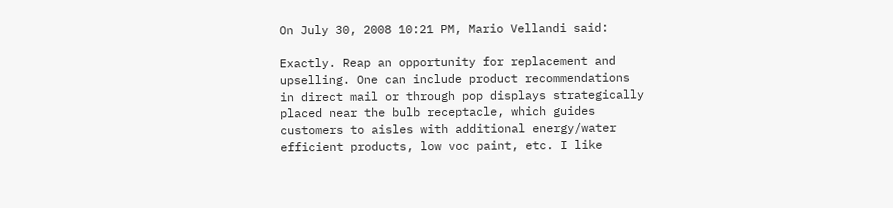On July 30, 2008 10:21 PM, Mario Vellandi said:

Exactly. Reap an opportunity for replacement and upselling. One can include product recommendations in direct mail or through pop displays strategically placed near the bulb receptacle, which guides customers to aisles with additional energy/water efficient products, low voc paint, etc. I like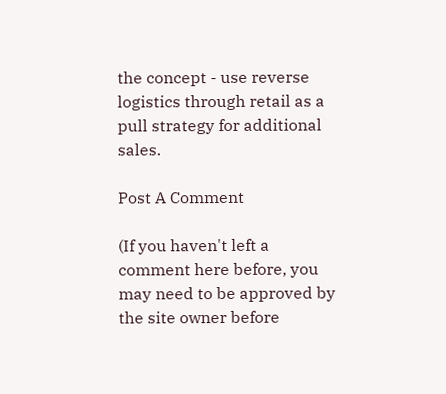the concept - use reverse logistics through retail as a pull strategy for additional sales.

Post A Comment

(If you haven't left a comment here before, you may need to be approved by the site owner before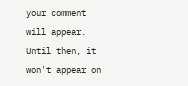your comment will appear. Until then, it won't appear on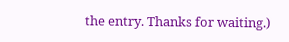the entry. Thanks for waiting.)